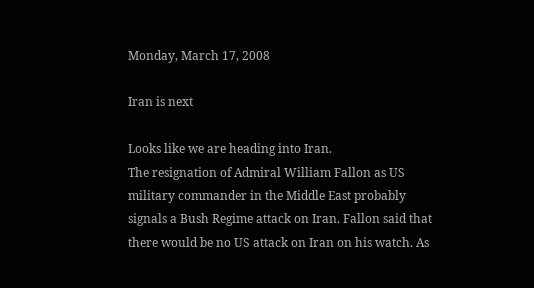Monday, March 17, 2008

Iran is next

Looks like we are heading into Iran.
The resignation of Admiral William Fallon as US military commander in the Middle East probably signals a Bush Regime attack on Iran. Fallon said that there would be no US attack on Iran on his watch. As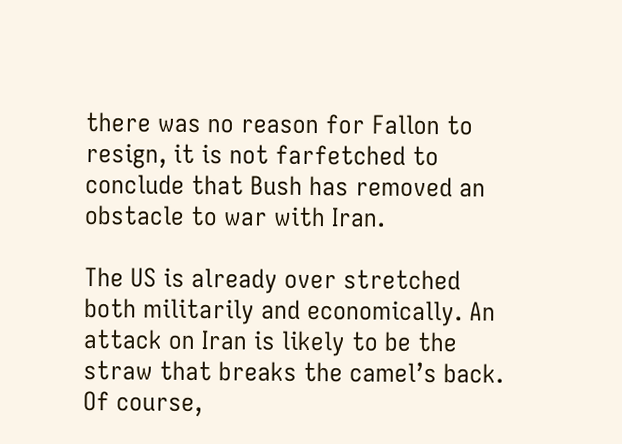there was no reason for Fallon to resign, it is not farfetched to conclude that Bush has removed an obstacle to war with Iran.

The US is already over stretched both militarily and economically. An attack on Iran is likely to be the straw that breaks the camel’s back.
Of course,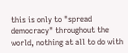this is only to "spread democracy" throughout the world, nothing at all to do with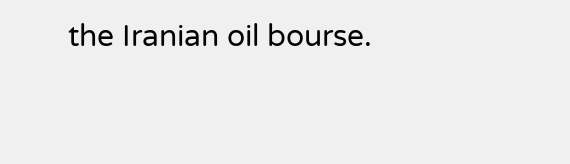the Iranian oil bourse.